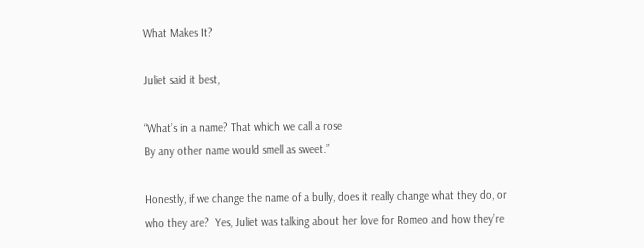What Makes It?

Juliet said it best,

“What’s in a name? That which we call a rose
By any other name would smell as sweet.”

Honestly, if we change the name of a bully, does it really change what they do, or who they are?  Yes, Juliet was talking about her love for Romeo and how they’re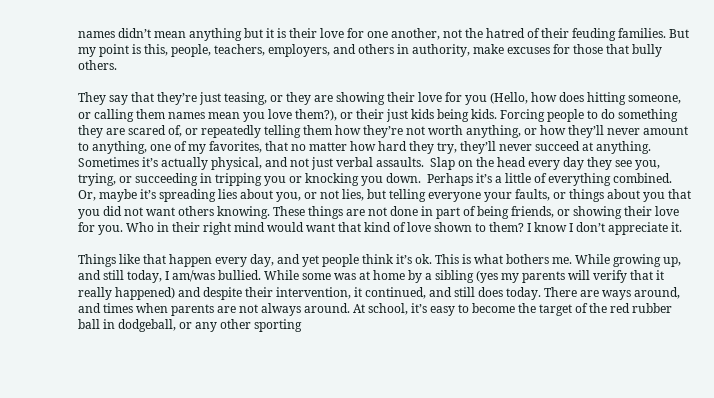names didn’t mean anything but it is their love for one another, not the hatred of their feuding families. But my point is this, people, teachers, employers, and others in authority, make excuses for those that bully others.

They say that they’re just teasing, or they are showing their love for you (Hello, how does hitting someone, or calling them names mean you love them?), or their just kids being kids. Forcing people to do something they are scared of, or repeatedly telling them how they’re not worth anything, or how they’ll never amount to anything, one of my favorites, that no matter how hard they try, they’ll never succeed at anything. Sometimes it’s actually physical, and not just verbal assaults.  Slap on the head every day they see you, trying, or succeeding in tripping you or knocking you down.  Perhaps it’s a little of everything combined. Or, maybe it’s spreading lies about you, or not lies, but telling everyone your faults, or things about you that you did not want others knowing. These things are not done in part of being friends, or showing their love for you. Who in their right mind would want that kind of love shown to them? I know I don’t appreciate it.

Things like that happen every day, and yet people think it’s ok. This is what bothers me. While growing up, and still today, I am/was bullied. While some was at home by a sibling (yes my parents will verify that it really happened) and despite their intervention, it continued, and still does today. There are ways around, and times when parents are not always around. At school, it’s easy to become the target of the red rubber ball in dodgeball, or any other sporting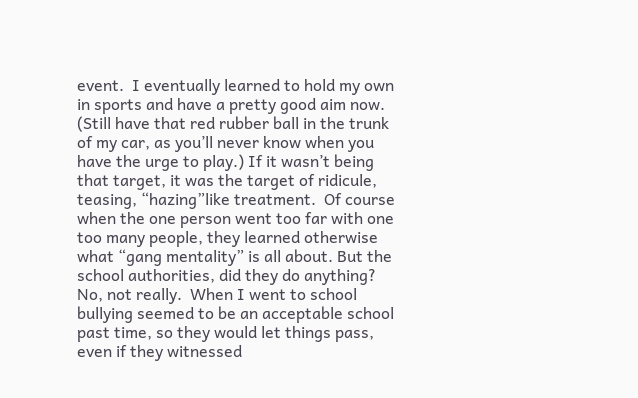event.  I eventually learned to hold my own in sports and have a pretty good aim now. (Still have that red rubber ball in the trunk of my car, as you’ll never know when you have the urge to play.) If it wasn’t being that target, it was the target of ridicule, teasing, “hazing”like treatment.  Of course when the one person went too far with one too many people, they learned otherwise what “gang mentality” is all about. But the school authorities, did they do anything? No, not really.  When I went to school bullying seemed to be an acceptable school past time, so they would let things pass, even if they witnessed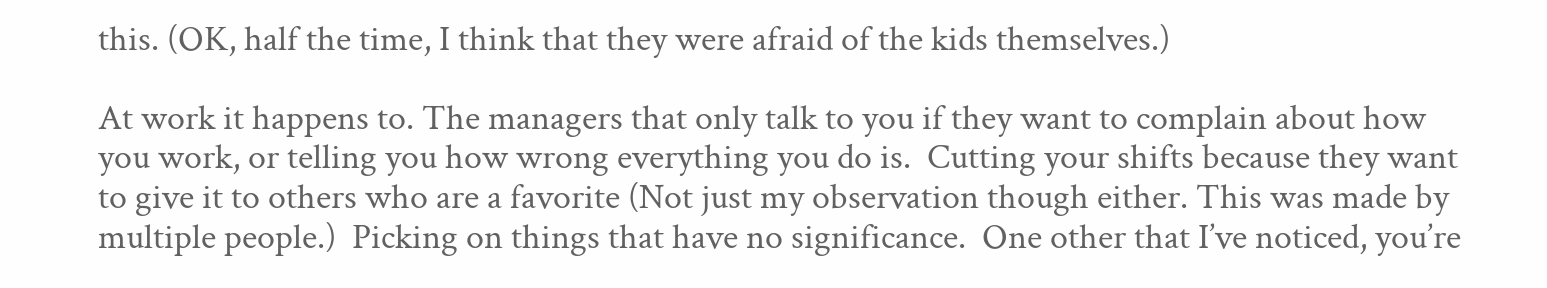this. (OK, half the time, I think that they were afraid of the kids themselves.)

At work it happens to. The managers that only talk to you if they want to complain about how you work, or telling you how wrong everything you do is.  Cutting your shifts because they want to give it to others who are a favorite (Not just my observation though either. This was made by multiple people.)  Picking on things that have no significance.  One other that I’ve noticed, you’re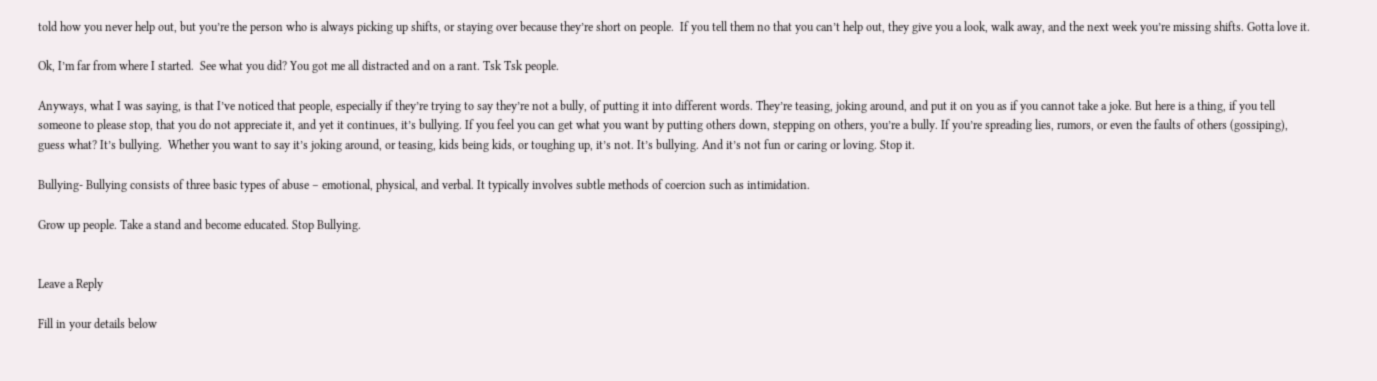told how you never help out, but you’re the person who is always picking up shifts, or staying over because they’re short on people.  If you tell them no that you can’t help out, they give you a look, walk away, and the next week you’re missing shifts. Gotta love it.

Ok, I’m far from where I started.  See what you did? You got me all distracted and on a rant. Tsk Tsk people.

Anyways, what I was saying, is that I’ve noticed that people, especially if they’re trying to say they’re not a bully, of putting it into different words. They’re teasing, joking around, and put it on you as if you cannot take a joke. But here is a thing, if you tell someone to please stop, that you do not appreciate it, and yet it continues, it’s bullying. If you feel you can get what you want by putting others down, stepping on others, you’re a bully. If you’re spreading lies, rumors, or even the faults of others (gossiping), guess what? It’s bullying.  Whether you want to say it’s joking around, or teasing, kids being kids, or toughing up, it’s not. It’s bullying. And it’s not fun or caring or loving. Stop it.

Bullying- Bullying consists of three basic types of abuse – emotional, physical, and verbal. It typically involves subtle methods of coercion such as intimidation.

Grow up people. Take a stand and become educated. Stop Bullying.


Leave a Reply

Fill in your details below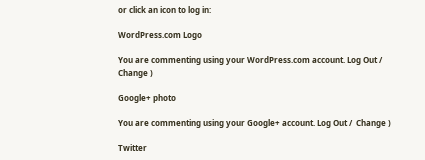or click an icon to log in:

WordPress.com Logo

You are commenting using your WordPress.com account. Log Out /  Change )

Google+ photo

You are commenting using your Google+ account. Log Out /  Change )

Twitter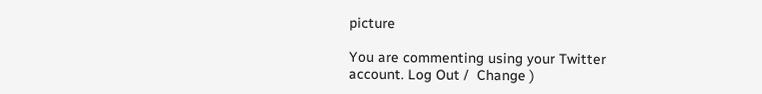picture

You are commenting using your Twitter account. Log Out /  Change )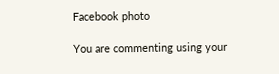Facebook photo

You are commenting using your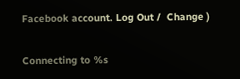Facebook account. Log Out /  Change )


Connecting to %s